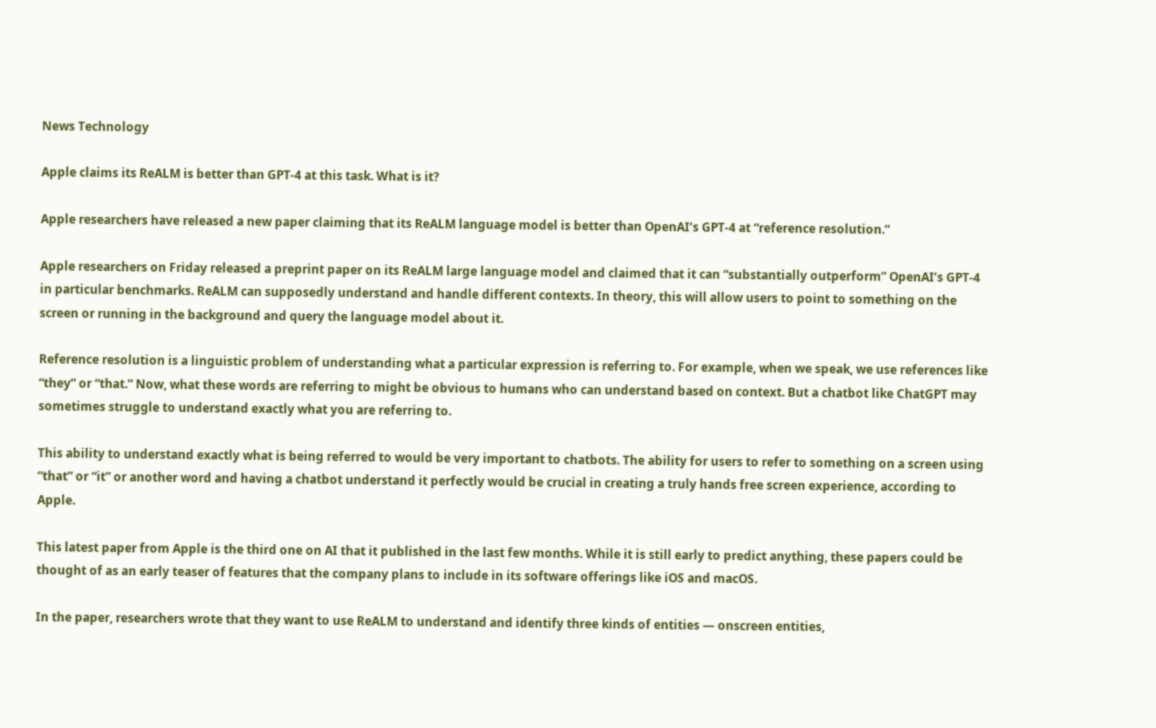News Technology

Apple claims its ReALM is better than GPT-4 at this task. What is it?

Apple researchers have released a new paper claiming that its ReALM language model is better than OpenAI’s GPT-4 at “reference resolution.”

Apple researchers on Friday released a preprint paper on its ReALM large language model and claimed that it can “substantially outperform” OpenAI’s GPT-4 in particular benchmarks. ReALM can supposedly understand and handle different contexts. In theory, this will allow users to point to something on the screen or running in the background and query the language model about it.

Reference resolution is a linguistic problem of understanding what a particular expression is referring to. For example, when we speak, we use references like “they” or “that.” Now, what these words are referring to might be obvious to humans who can understand based on context. But a chatbot like ChatGPT may sometimes struggle to understand exactly what you are referring to.

This ability to understand exactly what is being referred to would be very important to chatbots. The ability for users to refer to something on a screen using “that” or “it” or another word and having a chatbot understand it perfectly would be crucial in creating a truly hands free screen experience, according to Apple.

This latest paper from Apple is the third one on AI that it published in the last few months. While it is still early to predict anything, these papers could be thought of as an early teaser of features that the company plans to include in its software offerings like iOS and macOS.

In the paper, researchers wrote that they want to use ReALM to understand and identify three kinds of entities — onscreen entities,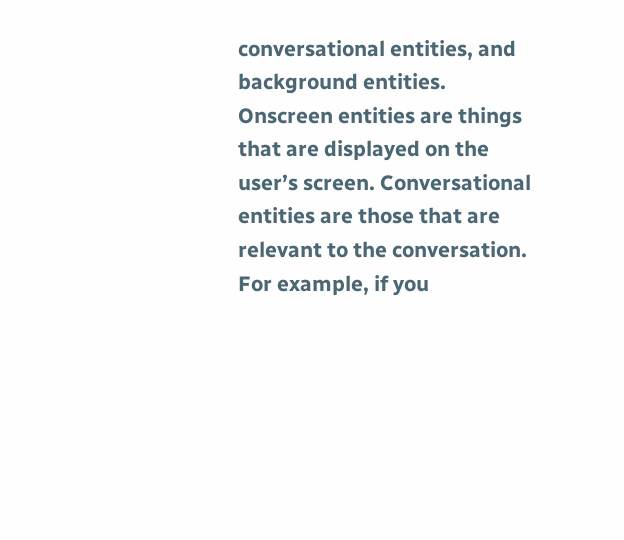conversational entities, and background entities. Onscreen entities are things that are displayed on the user’s screen. Conversational entities are those that are relevant to the conversation. For example, if you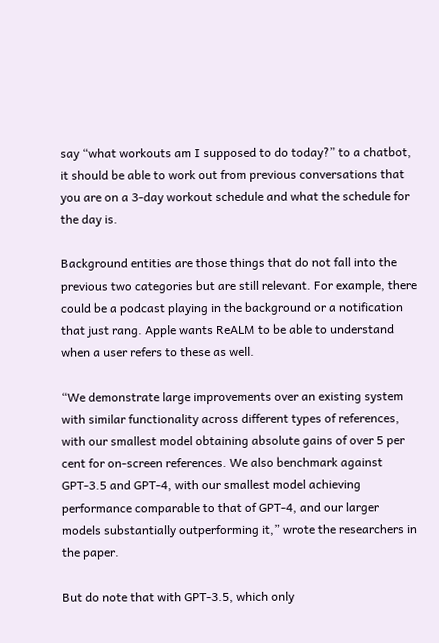say “what workouts am I supposed to do today?” to a chatbot, it should be able to work out from previous conversations that you are on a 3-day workout schedule and what the schedule for the day is.

Background entities are those things that do not fall into the previous two categories but are still relevant. For example, there could be a podcast playing in the background or a notification that just rang. Apple wants ReALM to be able to understand when a user refers to these as well.

“We demonstrate large improvements over an existing system with similar functionality across different types of references, with our smallest model obtaining absolute gains of over 5 per cent for on-screen references. We also benchmark against GPT-3.5 and GPT-4, with our smallest model achieving performance comparable to that of GPT-4, and our larger models substantially outperforming it,” wrote the researchers in the paper.

But do note that with GPT-3.5, which only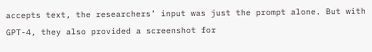accepts text, the researchers’ input was just the prompt alone. But with GPT-4, they also provided a screenshot for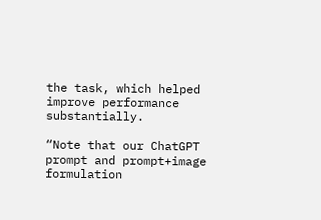the task, which helped improve performance substantially.

“Note that our ChatGPT prompt and prompt+image formulation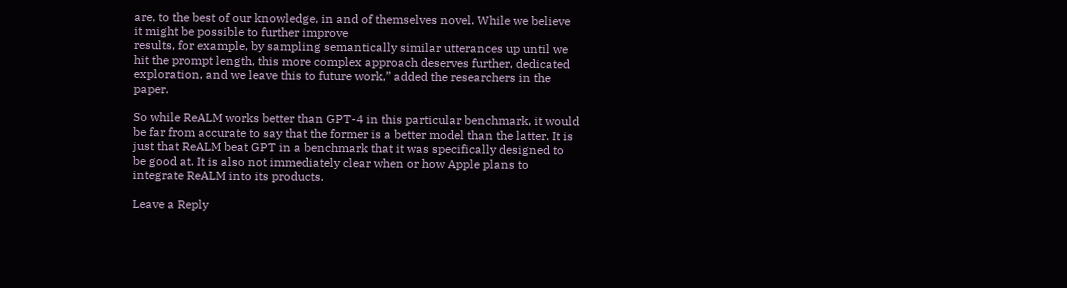are, to the best of our knowledge, in and of themselves novel. While we believe it might be possible to further improve
results, for example, by sampling semantically similar utterances up until we hit the prompt length, this more complex approach deserves further, dedicated exploration, and we leave this to future work,” added the researchers in the paper.

So while ReALM works better than GPT-4 in this particular benchmark, it would be far from accurate to say that the former is a better model than the latter. It is just that ReALM beat GPT in a benchmark that it was specifically designed to be good at. It is also not immediately clear when or how Apple plans to integrate ReALM into its products.

Leave a Reply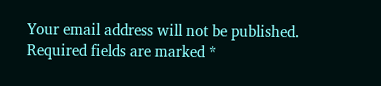Your email address will not be published. Required fields are marked *